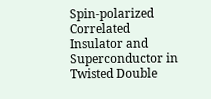Spin-polarized Correlated Insulator and Superconductor in Twisted Double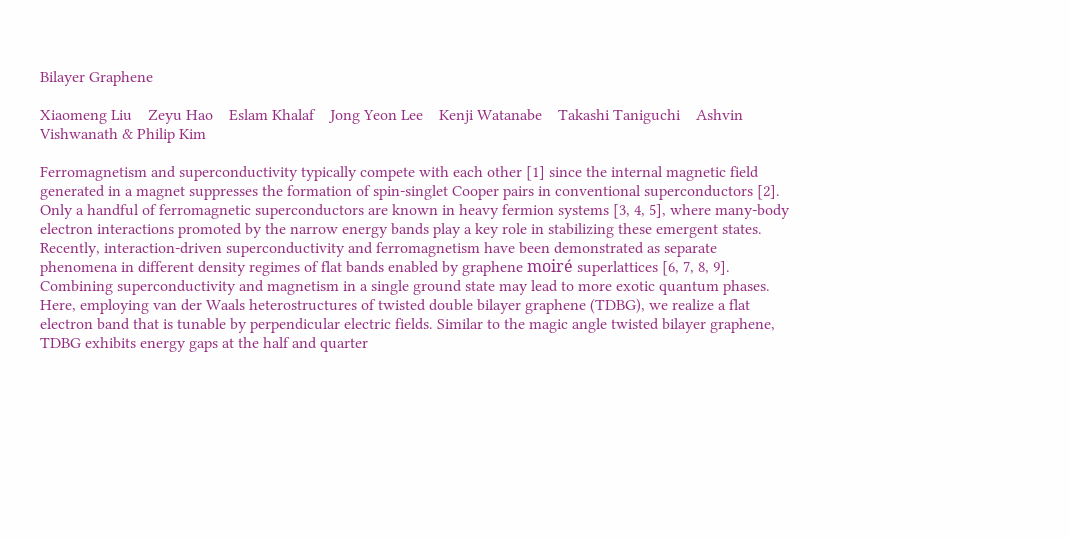Bilayer Graphene

Xiaomeng Liu    Zeyu Hao    Eslam Khalaf    Jong Yeon Lee    Kenji Watanabe    Takashi Taniguchi    Ashvin Vishwanath & Philip Kim

Ferromagnetism and superconductivity typically compete with each other [1] since the internal magnetic field generated in a magnet suppresses the formation of spin-singlet Cooper pairs in conventional superconductors [2]. Only a handful of ferromagnetic superconductors are known in heavy fermion systems [3, 4, 5], where many-body electron interactions promoted by the narrow energy bands play a key role in stabilizing these emergent states. Recently, interaction-driven superconductivity and ferromagnetism have been demonstrated as separate phenomena in different density regimes of flat bands enabled by graphene moiré superlattices [6, 7, 8, 9]. Combining superconductivity and magnetism in a single ground state may lead to more exotic quantum phases. Here, employing van der Waals heterostructures of twisted double bilayer graphene (TDBG), we realize a flat electron band that is tunable by perpendicular electric fields. Similar to the magic angle twisted bilayer graphene, TDBG exhibits energy gaps at the half and quarter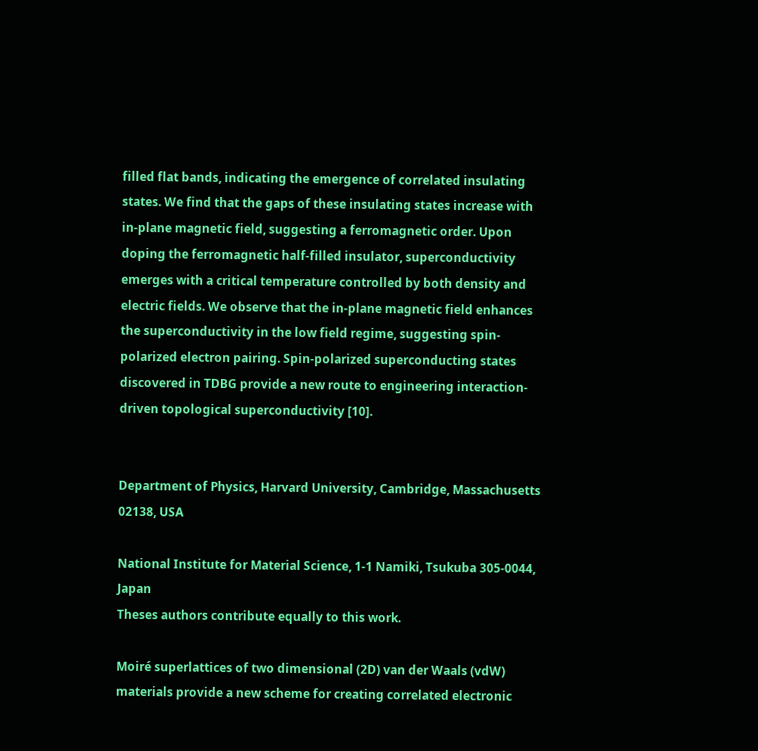filled flat bands, indicating the emergence of correlated insulating states. We find that the gaps of these insulating states increase with in-plane magnetic field, suggesting a ferromagnetic order. Upon doping the ferromagnetic half-filled insulator, superconductivity emerges with a critical temperature controlled by both density and electric fields. We observe that the in-plane magnetic field enhances the superconductivity in the low field regime, suggesting spin-polarized electron pairing. Spin-polarized superconducting states discovered in TDBG provide a new route to engineering interaction-driven topological superconductivity [10].


Department of Physics, Harvard University, Cambridge, Massachusetts 02138, USA

National Institute for Material Science, 1-1 Namiki, Tsukuba 305-0044, Japan
Theses authors contribute equally to this work.

Moiré superlattices of two dimensional (2D) van der Waals (vdW) materials provide a new scheme for creating correlated electronic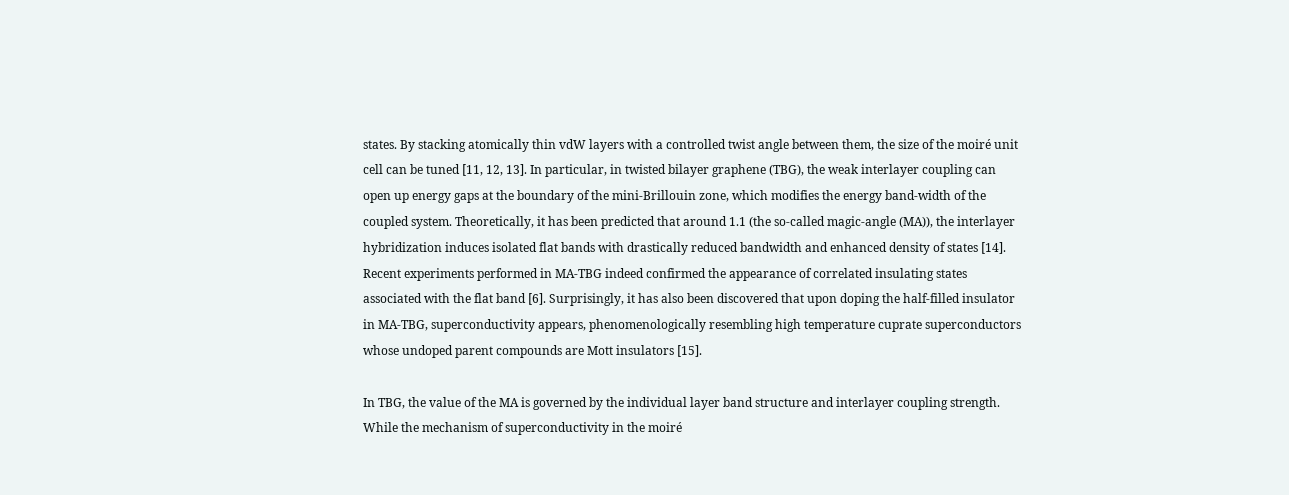states. By stacking atomically thin vdW layers with a controlled twist angle between them, the size of the moiré unit cell can be tuned [11, 12, 13]. In particular, in twisted bilayer graphene (TBG), the weak interlayer coupling can open up energy gaps at the boundary of the mini-Brillouin zone, which modifies the energy band-width of the coupled system. Theoretically, it has been predicted that around 1.1 (the so-called magic-angle (MA)), the interlayer hybridization induces isolated flat bands with drastically reduced bandwidth and enhanced density of states [14]. Recent experiments performed in MA-TBG indeed confirmed the appearance of correlated insulating states associated with the flat band [6]. Surprisingly, it has also been discovered that upon doping the half-filled insulator in MA-TBG, superconductivity appears, phenomenologically resembling high temperature cuprate superconductors whose undoped parent compounds are Mott insulators [15].

In TBG, the value of the MA is governed by the individual layer band structure and interlayer coupling strength. While the mechanism of superconductivity in the moiré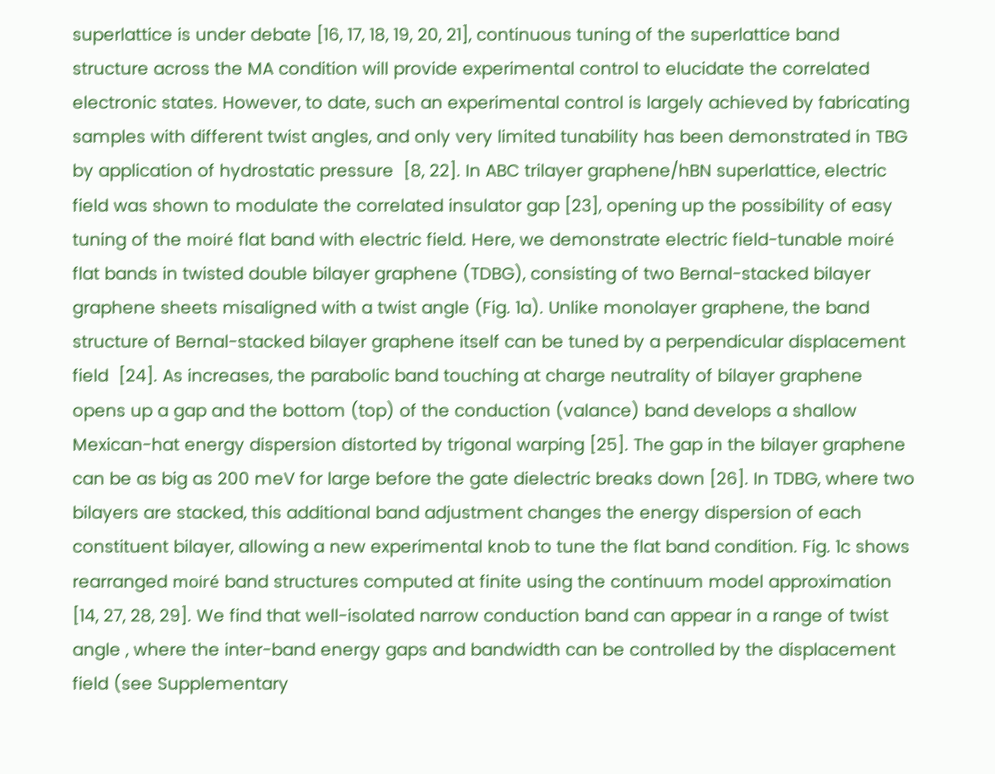superlattice is under debate [16, 17, 18, 19, 20, 21], continuous tuning of the superlattice band structure across the MA condition will provide experimental control to elucidate the correlated electronic states. However, to date, such an experimental control is largely achieved by fabricating samples with different twist angles, and only very limited tunability has been demonstrated in TBG by application of hydrostatic pressure  [8, 22]. In ABC trilayer graphene/hBN superlattice, electric field was shown to modulate the correlated insulator gap [23], opening up the possibility of easy tuning of the moiré flat band with electric field. Here, we demonstrate electric field-tunable moiré flat bands in twisted double bilayer graphene (TDBG), consisting of two Bernal-stacked bilayer graphene sheets misaligned with a twist angle (Fig. 1a). Unlike monolayer graphene, the band structure of Bernal-stacked bilayer graphene itself can be tuned by a perpendicular displacement field  [24]. As increases, the parabolic band touching at charge neutrality of bilayer graphene opens up a gap and the bottom (top) of the conduction (valance) band develops a shallow Mexican-hat energy dispersion distorted by trigonal warping [25]. The gap in the bilayer graphene can be as big as 200 meV for large before the gate dielectric breaks down [26]. In TDBG, where two bilayers are stacked, this additional band adjustment changes the energy dispersion of each constituent bilayer, allowing a new experimental knob to tune the flat band condition. Fig. 1c shows rearranged moiré band structures computed at finite using the continuum model approximation [14, 27, 28, 29]. We find that well-isolated narrow conduction band can appear in a range of twist angle , where the inter-band energy gaps and bandwidth can be controlled by the displacement field (see Supplementary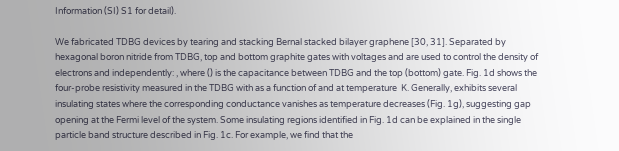Information (SI) S1 for detail).

We fabricated TDBG devices by tearing and stacking Bernal stacked bilayer graphene [30, 31]. Separated by hexagonal boron nitride from TDBG, top and bottom graphite gates with voltages and are used to control the density of electrons and independently: , where () is the capacitance between TDBG and the top (bottom) gate. Fig. 1d shows the four-probe resistivity measured in the TDBG with as a function of and at temperature  K. Generally, exhibits several insulating states where the corresponding conductance vanishes as temperature decreases (Fig. 1g), suggesting gap opening at the Fermi level of the system. Some insulating regions identified in Fig. 1d can be explained in the single particle band structure described in Fig. 1c. For example, we find that the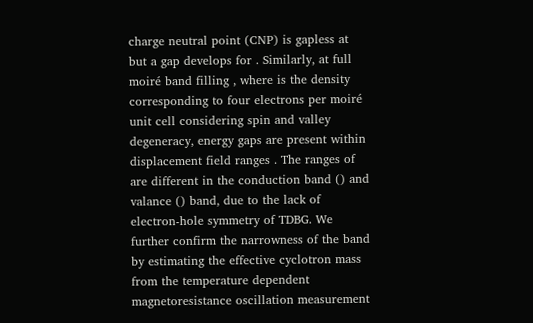charge neutral point (CNP) is gapless at but a gap develops for . Similarly, at full moiré band filling , where is the density corresponding to four electrons per moiré unit cell considering spin and valley degeneracy, energy gaps are present within displacement field ranges . The ranges of are different in the conduction band () and valance () band, due to the lack of electron-hole symmetry of TDBG. We further confirm the narrowness of the band by estimating the effective cyclotron mass from the temperature dependent magnetoresistance oscillation measurement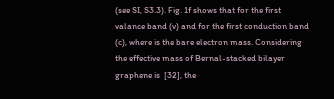(see SI, S3.3). Fig. 1f shows that for the first valance band (v) and for the first conduction band (c), where is the bare electron mass. Considering the effective mass of Bernal-stacked bilayer graphene is  [32], the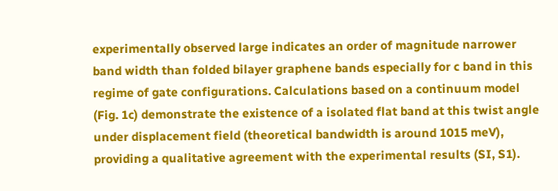experimentally observed large indicates an order of magnitude narrower band width than folded bilayer graphene bands especially for c band in this regime of gate configurations. Calculations based on a continuum model (Fig. 1c) demonstrate the existence of a isolated flat band at this twist angle under displacement field (theoretical bandwidth is around 1015 meV), providing a qualitative agreement with the experimental results (SI, S1).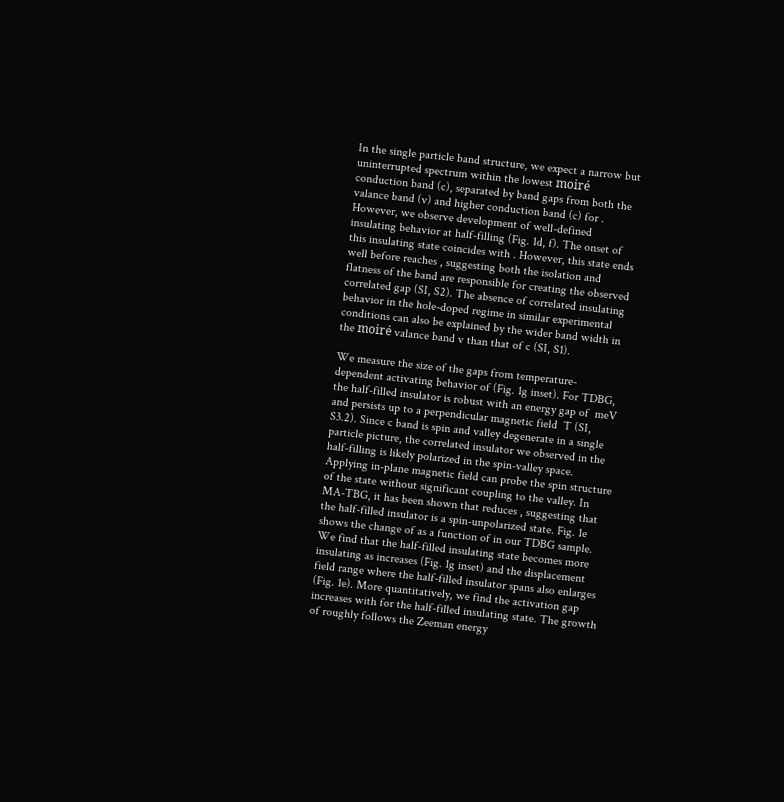In the single particle band structure, we expect a narrow but uninterrupted spectrum within the lowest moiré conduction band (c), separated by band gaps from both the valance band (v) and higher conduction band (c) for . However, we observe development of well-defined insulating behavior at half-filling (Fig. 1d, f). The onset of this insulating state coincides with . However, this state ends well before reaches , suggesting both the isolation and flatness of the band are responsible for creating the observed correlated gap (SI, S2). The absence of correlated insulating behavior in the hole-doped regime in similar experimental conditions can also be explained by the wider band width in the moiré valance band v than that of c (SI, S1).

We measure the size of the gaps from temperature-dependent activating behavior of (Fig. 1g inset). For TDBG, the half-filled insulator is robust with an energy gap of  meV and persists up to a perpendicular magnetic field  T (SI, S3.2). Since c band is spin and valley degenerate in a single particle picture, the correlated insulator we observed in the half-filling is likely polarized in the spin-valley space. Applying in-plane magnetic field can probe the spin structure of the state without significant coupling to the valley. In MA-TBG, it has been shown that reduces , suggesting that the half-filled insulator is a spin-unpolarized state. Fig. 1e shows the change of as a function of in our TDBG sample. We find that the half-filled insulating state becomes more insulating as increases (Fig. 1g inset) and the displacement field range where the half-filled insulator spans also enlarges (Fig. 1e). More quantitatively, we find the activation gap increases with for the half-filled insulating state. The growth of roughly follows the Zeeman energy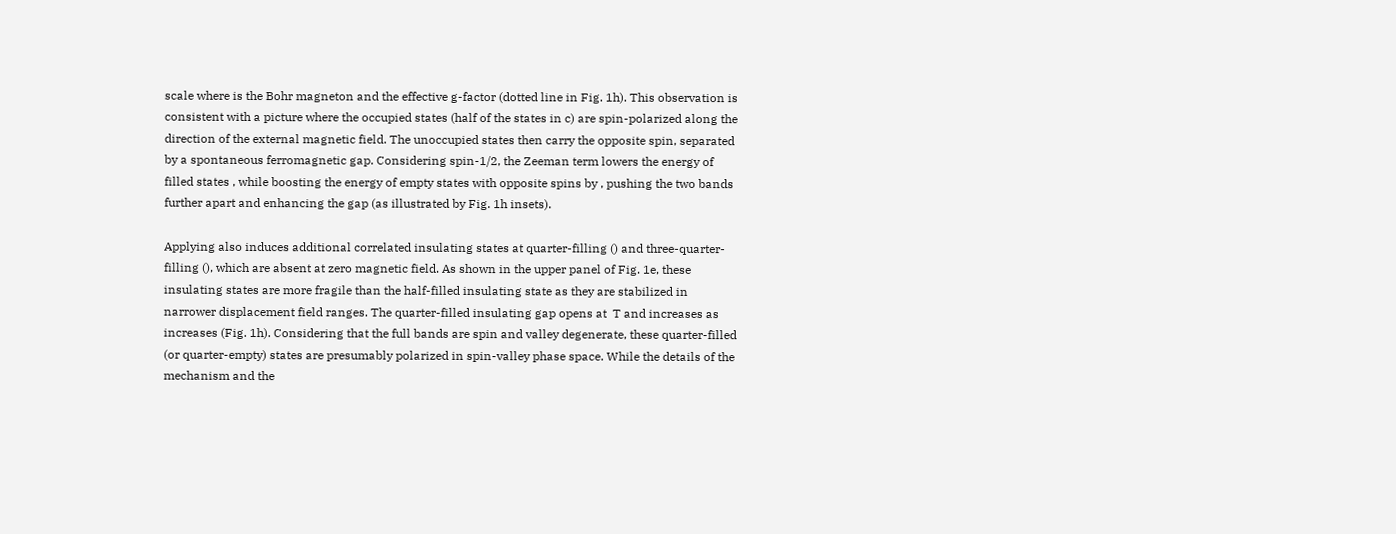scale where is the Bohr magneton and the effective g-factor (dotted line in Fig. 1h). This observation is consistent with a picture where the occupied states (half of the states in c) are spin-polarized along the direction of the external magnetic field. The unoccupied states then carry the opposite spin, separated by a spontaneous ferromagnetic gap. Considering spin-1/2, the Zeeman term lowers the energy of filled states , while boosting the energy of empty states with opposite spins by , pushing the two bands further apart and enhancing the gap (as illustrated by Fig. 1h insets).

Applying also induces additional correlated insulating states at quarter-filling () and three-quarter-filling (), which are absent at zero magnetic field. As shown in the upper panel of Fig. 1e, these insulating states are more fragile than the half-filled insulating state as they are stabilized in narrower displacement field ranges. The quarter-filled insulating gap opens at  T and increases as increases (Fig. 1h). Considering that the full bands are spin and valley degenerate, these quarter-filled (or quarter-empty) states are presumably polarized in spin-valley phase space. While the details of the mechanism and the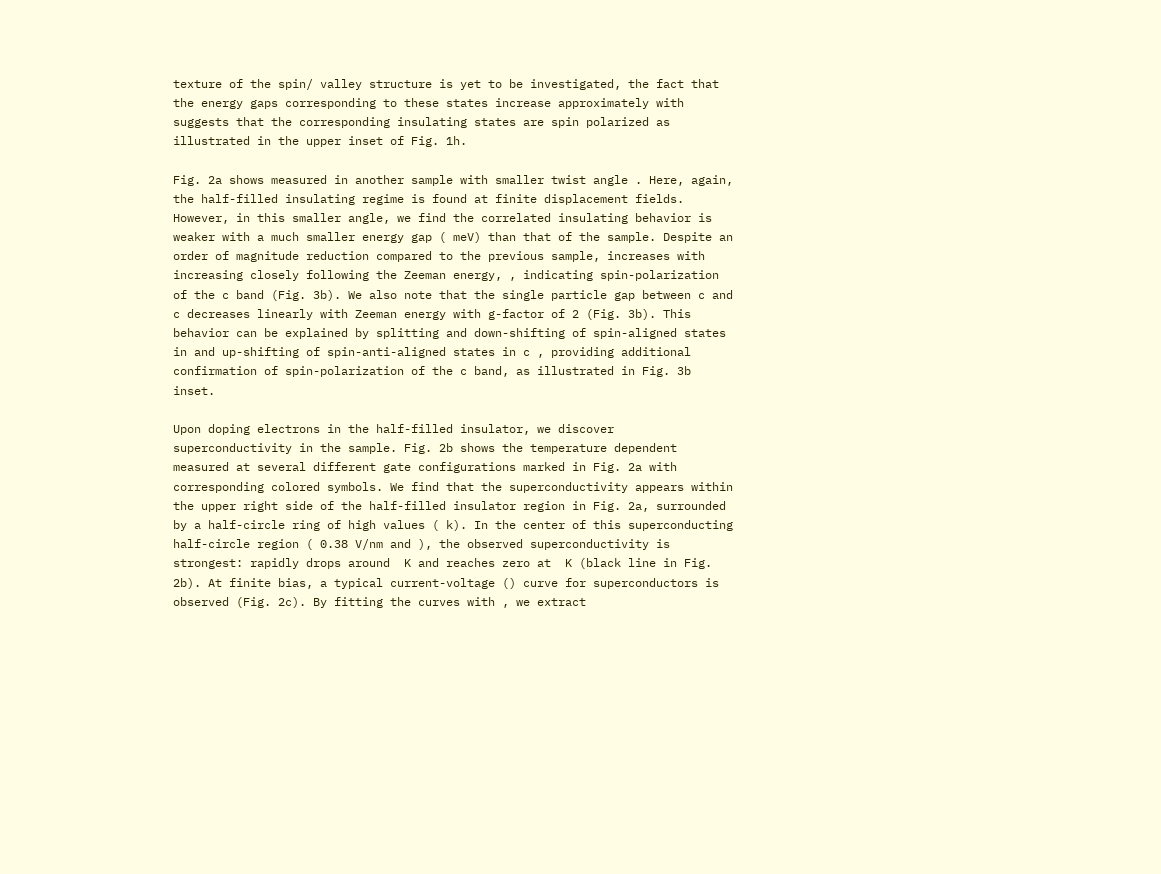texture of the spin/ valley structure is yet to be investigated, the fact that the energy gaps corresponding to these states increase approximately with suggests that the corresponding insulating states are spin polarized as illustrated in the upper inset of Fig. 1h.

Fig. 2a shows measured in another sample with smaller twist angle . Here, again, the half-filled insulating regime is found at finite displacement fields. However, in this smaller angle, we find the correlated insulating behavior is weaker with a much smaller energy gap ( meV) than that of the sample. Despite an order of magnitude reduction compared to the previous sample, increases with increasing closely following the Zeeman energy, , indicating spin-polarization of the c band (Fig. 3b). We also note that the single particle gap between c and c decreases linearly with Zeeman energy with g-factor of 2 (Fig. 3b). This behavior can be explained by splitting and down-shifting of spin-aligned states in and up-shifting of spin-anti-aligned states in c , providing additional confirmation of spin-polarization of the c band, as illustrated in Fig. 3b inset.

Upon doping electrons in the half-filled insulator, we discover superconductivity in the sample. Fig. 2b shows the temperature dependent measured at several different gate configurations marked in Fig. 2a with corresponding colored symbols. We find that the superconductivity appears within the upper right side of the half-filled insulator region in Fig. 2a, surrounded by a half-circle ring of high values ( k). In the center of this superconducting half-circle region ( 0.38 V/nm and ), the observed superconductivity is strongest: rapidly drops around  K and reaches zero at  K (black line in Fig. 2b). At finite bias, a typical current-voltage () curve for superconductors is observed (Fig. 2c). By fitting the curves with , we extract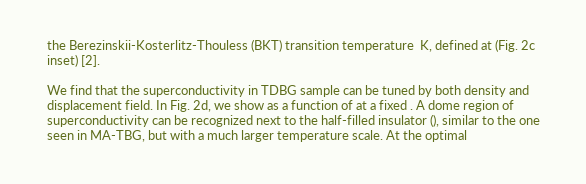the Berezinskii-Kosterlitz-Thouless (BKT) transition temperature  K, defined at (Fig. 2c inset) [2].

We find that the superconductivity in TDBG sample can be tuned by both density and displacement field. In Fig. 2d, we show as a function of at a fixed . A dome region of superconductivity can be recognized next to the half-filled insulator (), similar to the one seen in MA-TBG, but with a much larger temperature scale. At the optimal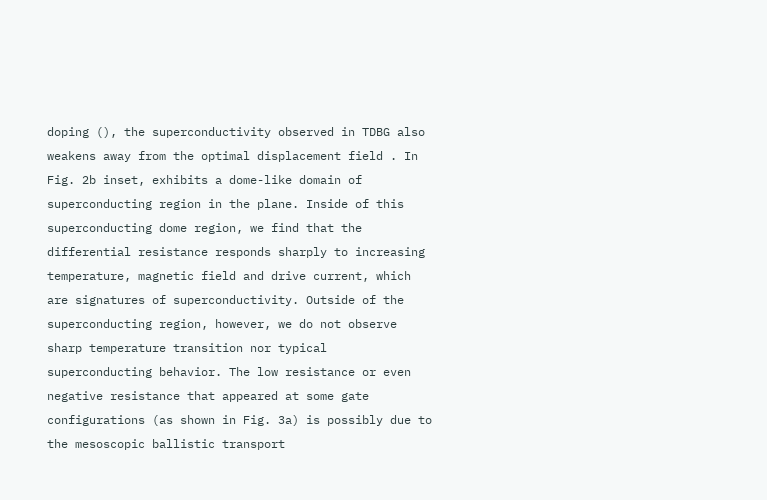doping (), the superconductivity observed in TDBG also weakens away from the optimal displacement field . In Fig. 2b inset, exhibits a dome-like domain of superconducting region in the plane. Inside of this superconducting dome region, we find that the differential resistance responds sharply to increasing temperature, magnetic field and drive current, which are signatures of superconductivity. Outside of the superconducting region, however, we do not observe sharp temperature transition nor typical superconducting behavior. The low resistance or even negative resistance that appeared at some gate configurations (as shown in Fig. 3a) is possibly due to the mesoscopic ballistic transport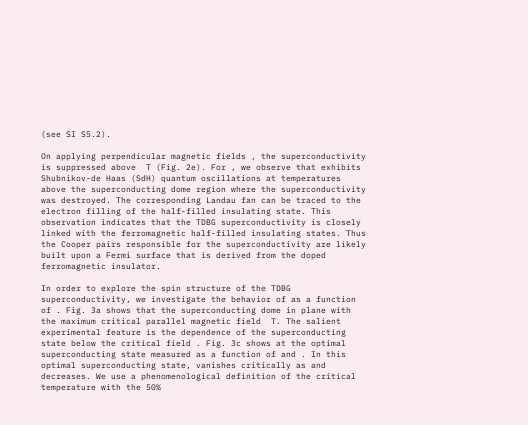(see SI S5.2).

On applying perpendicular magnetic fields , the superconductivity is suppressed above  T (Fig. 2e). For , we observe that exhibits Shubnikov-de Haas (SdH) quantum oscillations at temperatures above the superconducting dome region where the superconductivity was destroyed. The corresponding Landau fan can be traced to the electron filling of the half-filled insulating state. This observation indicates that the TDBG superconductivity is closely linked with the ferromagnetic half-filled insulating states. Thus the Cooper pairs responsible for the superconductivity are likely built upon a Fermi surface that is derived from the doped ferromagnetic insulator.

In order to explore the spin structure of the TDBG superconductivity, we investigate the behavior of as a function of . Fig. 3a shows that the superconducting dome in plane with the maximum critical parallel magnetic field  T. The salient experimental feature is the dependence of the superconducting state below the critical field . Fig. 3c shows at the optimal superconducting state measured as a function of and . In this optimal superconducting state, vanishes critically as and decreases. We use a phenomenological definition of the critical temperature with the 50%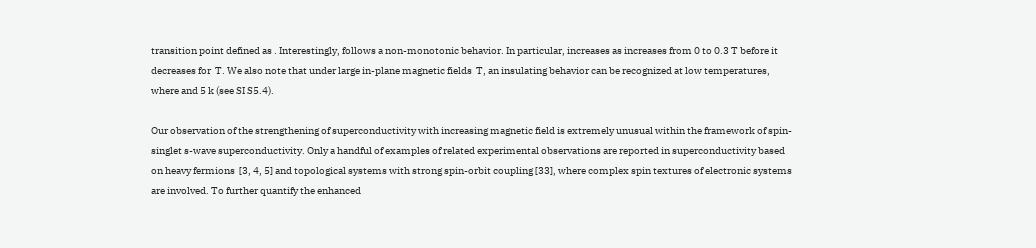transition point defined as . Interestingly, follows a non-monotonic behavior. In particular, increases as increases from 0 to 0.3 T before it decreases for  T. We also note that under large in-plane magnetic fields  T, an insulating behavior can be recognized at low temperatures, where and 5 k (see SI S5.4).

Our observation of the strengthening of superconductivity with increasing magnetic field is extremely unusual within the framework of spin-singlet s-wave superconductivity. Only a handful of examples of related experimental observations are reported in superconductivity based on heavy fermions  [3, 4, 5] and topological systems with strong spin-orbit coupling [33], where complex spin textures of electronic systems are involved. To further quantify the enhanced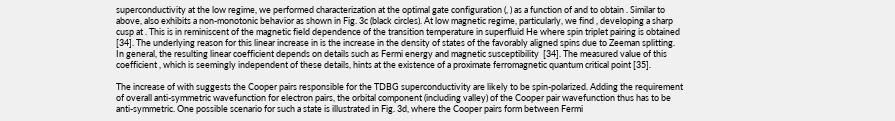superconductivity at the low regime, we performed characterization at the optimal gate configuration (, ) as a function of and to obtain . Similar to above, also exhibits a non-monotonic behavior as shown in Fig. 3c (black circles). At low magnetic regime, particularly, we find , developing a sharp cusp at . This is in reminiscent of the magnetic field dependence of the transition temperature in superfluid He where spin triplet pairing is obtained  [34]. The underlying reason for this linear increase in is the increase in the density of states of the favorably aligned spins due to Zeeman splitting. In general, the resulting linear coefficient depends on details such as Fermi energy and magnetic susceptibility  [34]. The measured value of this coefficient , which is seemingly independent of these details, hints at the existence of a proximate ferromagnetic quantum critical point [35].

The increase of with suggests the Cooper pairs responsible for the TDBG superconductivity are likely to be spin-polarized. Adding the requirement of overall anti-symmetric wavefunction for electron pairs, the orbital component (including valley) of the Cooper pair wavefunction thus has to be anti-symmetric. One possible scenario for such a state is illustrated in Fig. 3d, where the Cooper pairs form between Fermi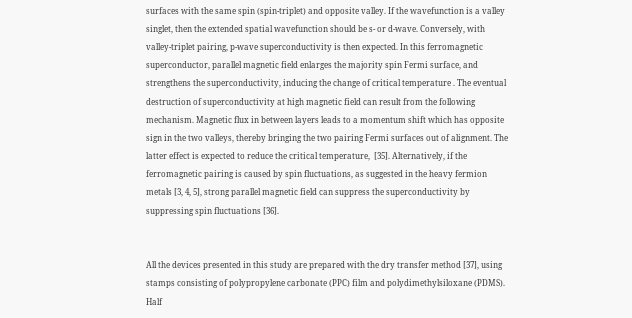surfaces with the same spin (spin-triplet) and opposite valley. If the wavefunction is a valley singlet, then the extended spatial wavefunction should be s- or d-wave. Conversely, with valley-triplet pairing, p-wave superconductivity is then expected. In this ferromagnetic superconductor, parallel magnetic field enlarges the majority spin Fermi surface, and strengthens the superconductivity, inducing the change of critical temperature . The eventual destruction of superconductivity at high magnetic field can result from the following mechanism. Magnetic flux in between layers leads to a momentum shift which has opposite sign in the two valleys, thereby bringing the two pairing Fermi surfaces out of alignment. The latter effect is expected to reduce the critical temperature,  [35]. Alternatively, if the ferromagnetic pairing is caused by spin fluctuations, as suggested in the heavy fermion metals [3, 4, 5], strong parallel magnetic field can suppress the superconductivity by suppressing spin fluctuations [36].


All the devices presented in this study are prepared with the dry transfer method [37], using stamps consisting of polypropylene carbonate (PPC) film and polydimethylsiloxane (PDMS). Half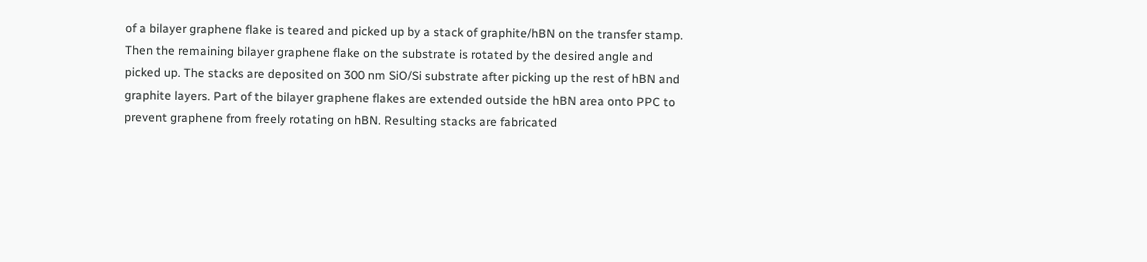of a bilayer graphene flake is teared and picked up by a stack of graphite/hBN on the transfer stamp. Then the remaining bilayer graphene flake on the substrate is rotated by the desired angle and picked up. The stacks are deposited on 300 nm SiO/Si substrate after picking up the rest of hBN and graphite layers. Part of the bilayer graphene flakes are extended outside the hBN area onto PPC to prevent graphene from freely rotating on hBN. Resulting stacks are fabricated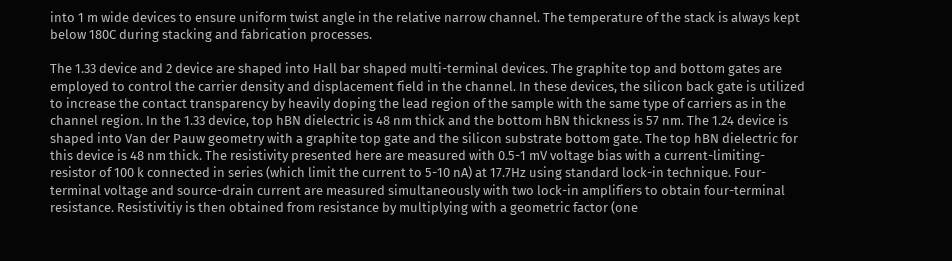into 1 m wide devices to ensure uniform twist angle in the relative narrow channel. The temperature of the stack is always kept below 180C during stacking and fabrication processes.

The 1.33 device and 2 device are shaped into Hall bar shaped multi-terminal devices. The graphite top and bottom gates are employed to control the carrier density and displacement field in the channel. In these devices, the silicon back gate is utilized to increase the contact transparency by heavily doping the lead region of the sample with the same type of carriers as in the channel region. In the 1.33 device, top hBN dielectric is 48 nm thick and the bottom hBN thickness is 57 nm. The 1.24 device is shaped into Van der Pauw geometry with a graphite top gate and the silicon substrate bottom gate. The top hBN dielectric for this device is 48 nm thick. The resistivity presented here are measured with 0.5-1 mV voltage bias with a current-limiting-resistor of 100 k connected in series (which limit the current to 5-10 nA) at 17.7Hz using standard lock-in technique. Four-terminal voltage and source-drain current are measured simultaneously with two lock-in amplifiers to obtain four-terminal resistance. Resistivitiy is then obtained from resistance by multiplying with a geometric factor (one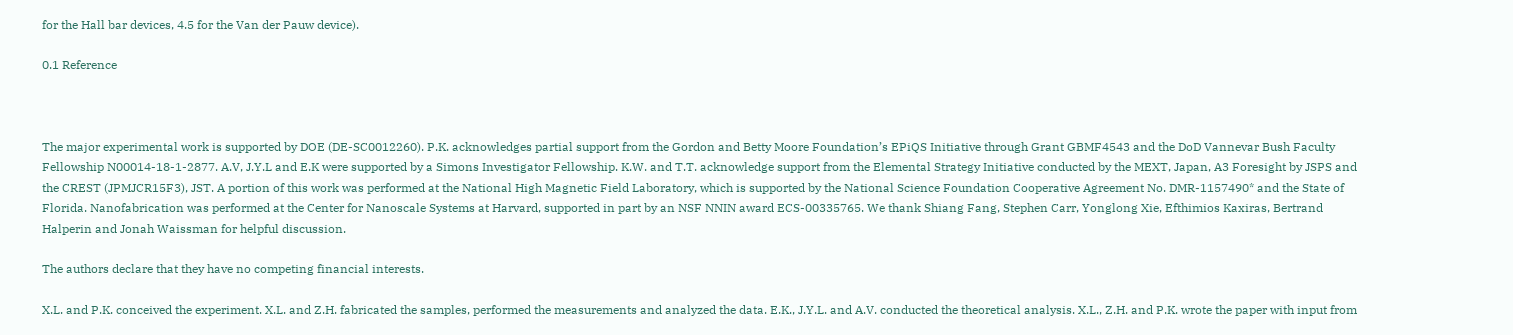for the Hall bar devices, 4.5 for the Van der Pauw device).

0.1 Reference



The major experimental work is supported by DOE (DE-SC0012260). P.K. acknowledges partial support from the Gordon and Betty Moore Foundation’s EPiQS Initiative through Grant GBMF4543 and the DoD Vannevar Bush Faculty Fellowship N00014-18-1-2877. A.V, J.Y.L and E.K were supported by a Simons Investigator Fellowship. K.W. and T.T. acknowledge support from the Elemental Strategy Initiative conducted by the MEXT, Japan, A3 Foresight by JSPS and the CREST (JPMJCR15F3), JST. A portion of this work was performed at the National High Magnetic Field Laboratory, which is supported by the National Science Foundation Cooperative Agreement No. DMR-1157490* and the State of Florida. Nanofabrication was performed at the Center for Nanoscale Systems at Harvard, supported in part by an NSF NNIN award ECS-00335765. We thank Shiang Fang, Stephen Carr, Yonglong Xie, Efthimios Kaxiras, Bertrand Halperin and Jonah Waissman for helpful discussion.

The authors declare that they have no competing financial interests.

X.L. and P.K. conceived the experiment. X.L. and Z.H. fabricated the samples, performed the measurements and analyzed the data. E.K., J.Y.L. and A.V. conducted the theoretical analysis. X.L., Z.H. and P.K. wrote the paper with input from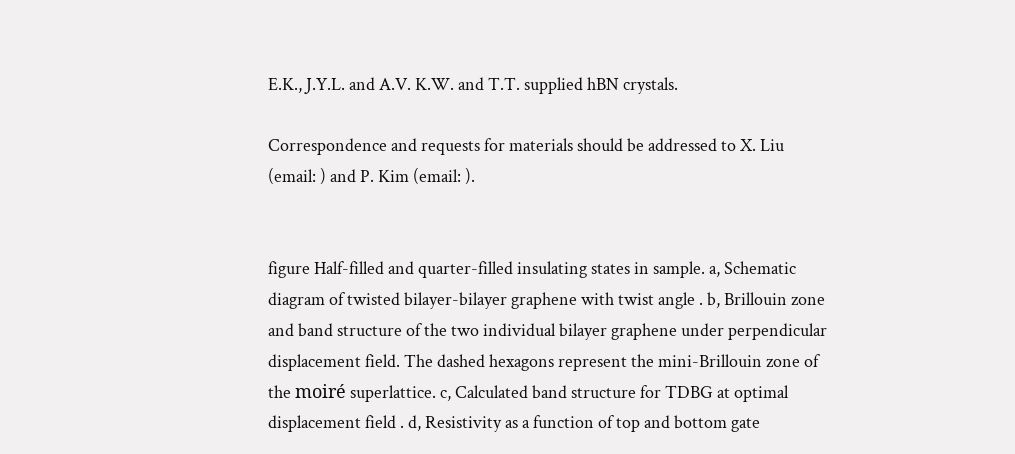E.K., J.Y.L. and A.V. K.W. and T.T. supplied hBN crystals.

Correspondence and requests for materials should be addressed to X. Liu (email: ) and P. Kim (email: ).


figure Half-filled and quarter-filled insulating states in sample. a, Schematic diagram of twisted bilayer-bilayer graphene with twist angle . b, Brillouin zone and band structure of the two individual bilayer graphene under perpendicular displacement field. The dashed hexagons represent the mini-Brillouin zone of the moiré superlattice. c, Calculated band structure for TDBG at optimal displacement field . d, Resistivity as a function of top and bottom gate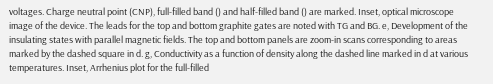voltages. Charge neutral point (CNP), full-filled band () and half-filled band () are marked. Inset, optical microscope image of the device. The leads for the top and bottom graphite gates are noted with TG and BG. e, Development of the insulating states with parallel magnetic fields. The top and bottom panels are zoom-in scans corresponding to areas marked by the dashed square in d. g, Conductivity as a function of density along the dashed line marked in d at various temperatures. Inset, Arrhenius plot for the full-filled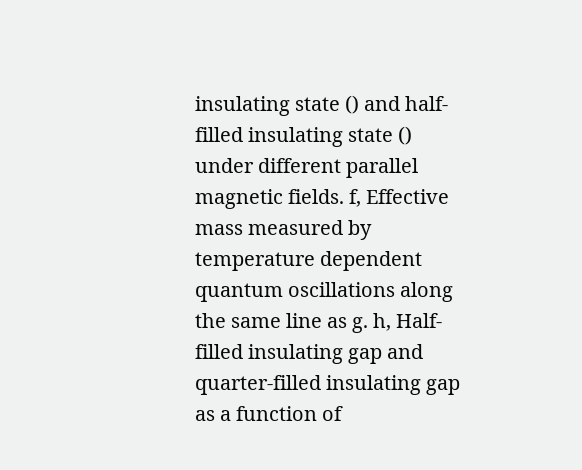insulating state () and half-filled insulating state () under different parallel magnetic fields. f, Effective mass measured by temperature dependent quantum oscillations along the same line as g. h, Half-filled insulating gap and quarter-filled insulating gap as a function of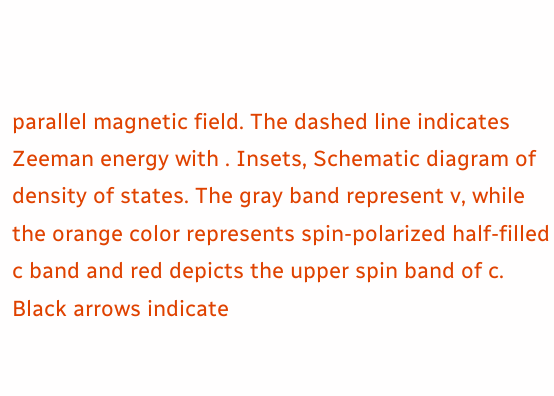parallel magnetic field. The dashed line indicates Zeeman energy with . Insets, Schematic diagram of density of states. The gray band represent v, while the orange color represents spin-polarized half-filled c band and red depicts the upper spin band of c. Black arrows indicate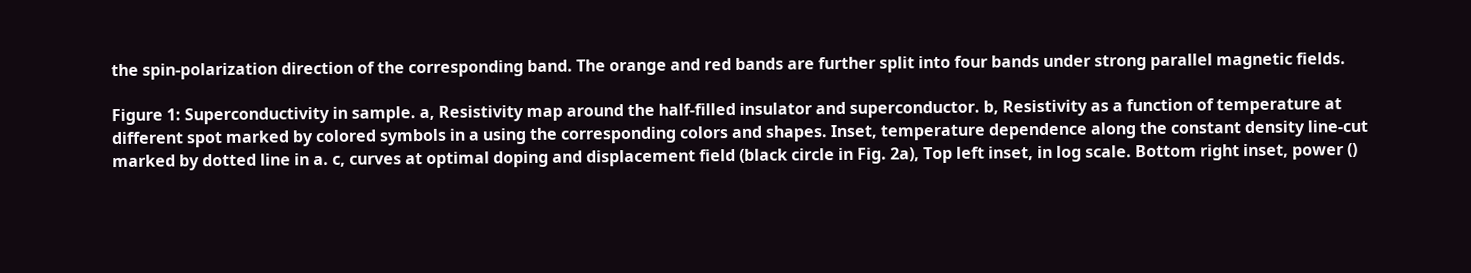the spin-polarization direction of the corresponding band. The orange and red bands are further split into four bands under strong parallel magnetic fields.

Figure 1: Superconductivity in sample. a, Resistivity map around the half-filled insulator and superconductor. b, Resistivity as a function of temperature at different spot marked by colored symbols in a using the corresponding colors and shapes. Inset, temperature dependence along the constant density line-cut marked by dotted line in a. c, curves at optimal doping and displacement field (black circle in Fig. 2a), Top left inset, in log scale. Bottom right inset, power ()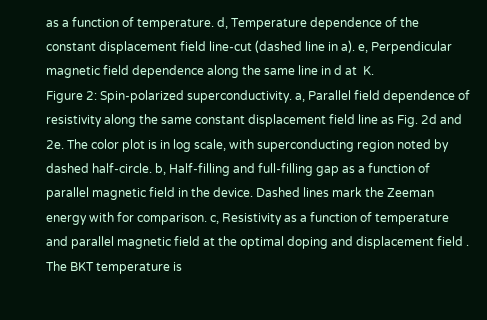as a function of temperature. d, Temperature dependence of the constant displacement field line-cut (dashed line in a). e, Perpendicular magnetic field dependence along the same line in d at  K.
Figure 2: Spin-polarized superconductivity. a, Parallel field dependence of resistivity along the same constant displacement field line as Fig. 2d and 2e. The color plot is in log scale, with superconducting region noted by dashed half-circle. b, Half-filling and full-filling gap as a function of parallel magnetic field in the device. Dashed lines mark the Zeeman energy with for comparison. c, Resistivity as a function of temperature and parallel magnetic field at the optimal doping and displacement field . The BKT temperature is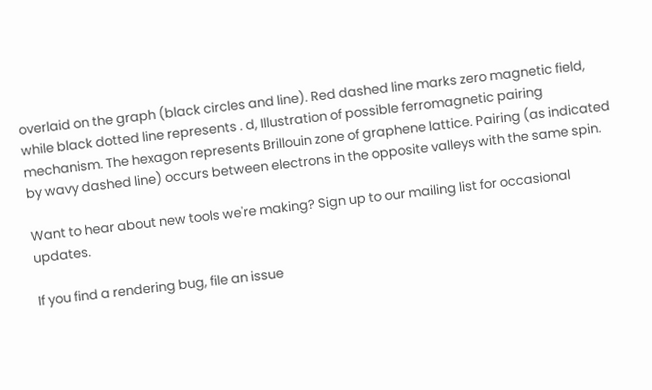overlaid on the graph (black circles and line). Red dashed line marks zero magnetic field, while black dotted line represents . d, Illustration of possible ferromagnetic pairing mechanism. The hexagon represents Brillouin zone of graphene lattice. Pairing (as indicated by wavy dashed line) occurs between electrons in the opposite valleys with the same spin.

Want to hear about new tools we're making? Sign up to our mailing list for occasional updates.

If you find a rendering bug, file an issue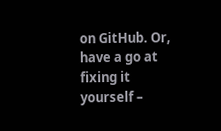on GitHub. Or, have a go at fixing it yourself –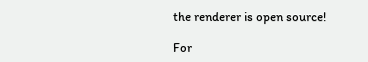the renderer is open source!

For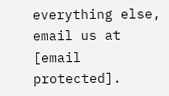everything else, email us at [email protected].